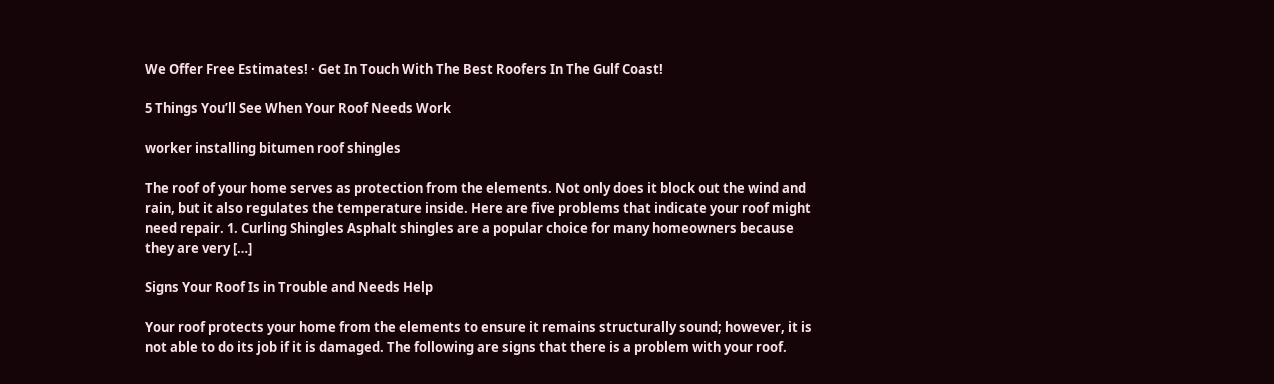We Offer Free Estimates! · Get In Touch With The Best Roofers In The Gulf Coast!

5 Things You’ll See When Your Roof Needs Work

worker installing bitumen roof shingles

The roof of your home serves as protection from the elements. Not only does it block out the wind and rain, but it also regulates the temperature inside. Here are five problems that indicate your roof might need repair. 1. Curling Shingles Asphalt shingles are a popular choice for many homeowners because they are very […]

Signs Your Roof Is in Trouble and Needs Help

Your roof protects your home from the elements to ensure it remains structurally sound; however, it is not able to do its job if it is damaged. The following are signs that there is a problem with your roof.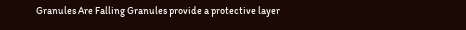Granules Are Falling Granules provide a protective layer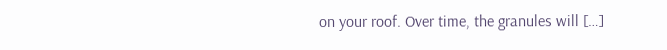on your roof. Over time, the granules will […]